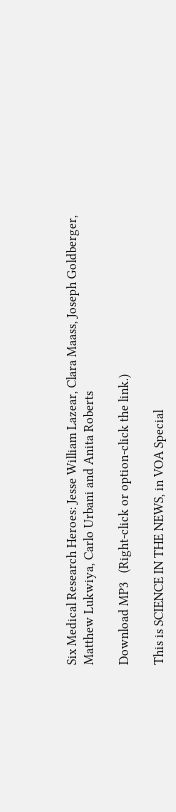Six Medical Research Heroes: Jesse William Lazear, Clara Maass, Joseph Goldberger, Matthew Lukwiya, Carlo Urbani and Anita Roberts

Download MP3   (Right-click or option-click the link.)

This is SCIENCE IN THE NEWS, in VOA Special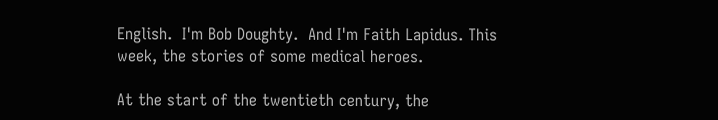English.  I'm Bob Doughty.  And I'm Faith Lapidus. This week, the stories of some medical heroes.

At the start of the twentieth century, the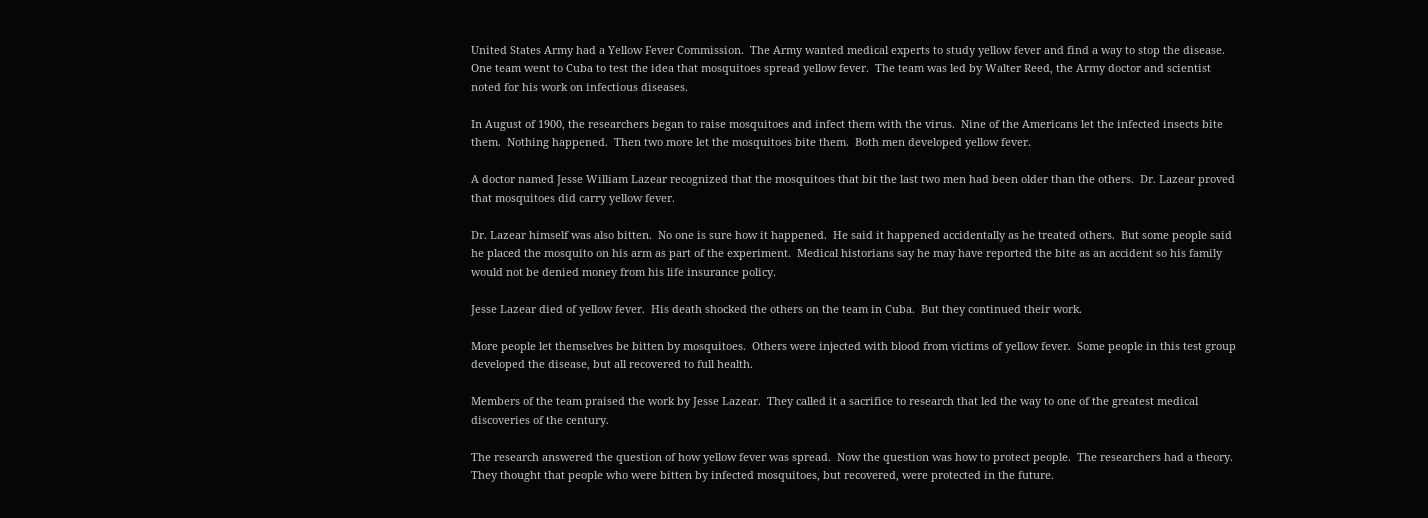United States Army had a Yellow Fever Commission.  The Army wanted medical experts to study yellow fever and find a way to stop the disease.  One team went to Cuba to test the idea that mosquitoes spread yellow fever.  The team was led by Walter Reed, the Army doctor and scientist noted for his work on infectious diseases.

In August of 1900, the researchers began to raise mosquitoes and infect them with the virus.  Nine of the Americans let the infected insects bite them.  Nothing happened.  Then two more let the mosquitoes bite them.  Both men developed yellow fever.

A doctor named Jesse William Lazear recognized that the mosquitoes that bit the last two men had been older than the others.  Dr. Lazear proved that mosquitoes did carry yellow fever.

Dr. Lazear himself was also bitten.  No one is sure how it happened.  He said it happened accidentally as he treated others.  But some people said he placed the mosquito on his arm as part of the experiment.  Medical historians say he may have reported the bite as an accident so his family would not be denied money from his life insurance policy.

Jesse Lazear died of yellow fever.  His death shocked the others on the team in Cuba.  But they continued their work.

More people let themselves be bitten by mosquitoes.  Others were injected with blood from victims of yellow fever.  Some people in this test group developed the disease, but all recovered to full health.

Members of the team praised the work by Jesse Lazear.  They called it a sacrifice to research that led the way to one of the greatest medical discoveries of the century.

The research answered the question of how yellow fever was spread.  Now the question was how to protect people.  The researchers had a theory.  They thought that people who were bitten by infected mosquitoes, but recovered, were protected in the future.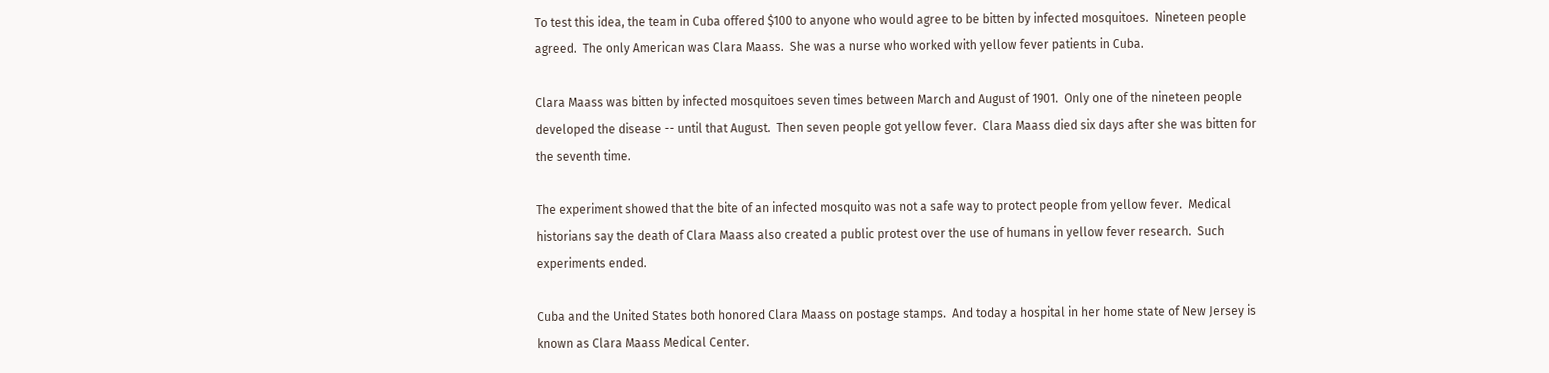To test this idea, the team in Cuba offered $100 to anyone who would agree to be bitten by infected mosquitoes.  Nineteen people agreed.  The only American was Clara Maass.  She was a nurse who worked with yellow fever patients in Cuba.

Clara Maass was bitten by infected mosquitoes seven times between March and August of 1901.  Only one of the nineteen people developed the disease -- until that August.  Then seven people got yellow fever.  Clara Maass died six days after she was bitten for the seventh time.

The experiment showed that the bite of an infected mosquito was not a safe way to protect people from yellow fever.  Medical historians say the death of Clara Maass also created a public protest over the use of humans in yellow fever research.  Such experiments ended.

Cuba and the United States both honored Clara Maass on postage stamps.  And today a hospital in her home state of New Jersey is known as Clara Maass Medical Center.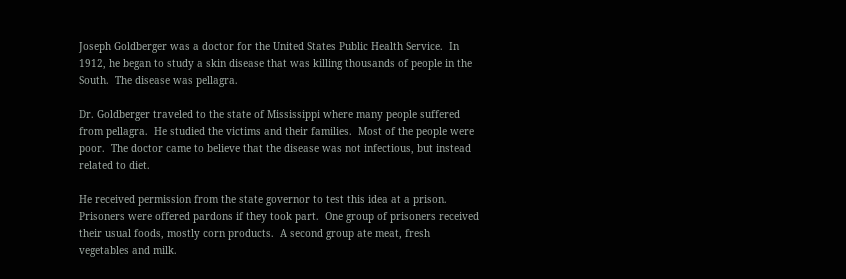Joseph Goldberger was a doctor for the United States Public Health Service.  In 1912, he began to study a skin disease that was killing thousands of people in the South.  The disease was pellagra.

Dr. Goldberger traveled to the state of Mississippi where many people suffered from pellagra.  He studied the victims and their families.  Most of the people were poor.  The doctor came to believe that the disease was not infectious, but instead related to diet.

He received permission from the state governor to test this idea at a prison.  Prisoners were offered pardons if they took part.  One group of prisoners received their usual foods, mostly corn products.  A second group ate meat, fresh vegetables and milk.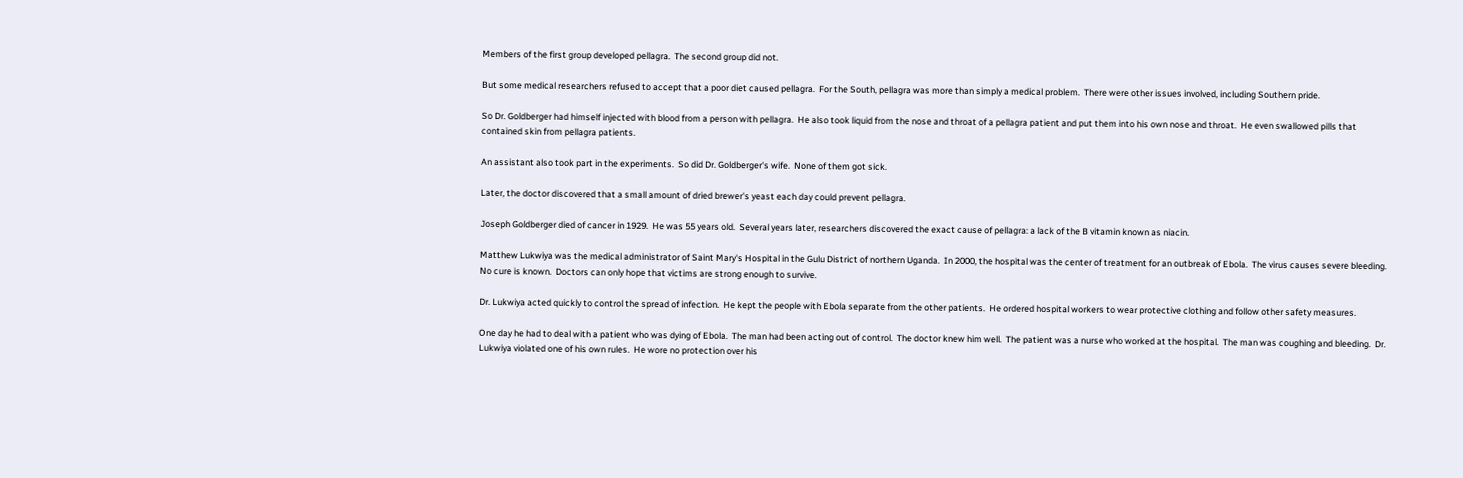Members of the first group developed pellagra.  The second group did not.

But some medical researchers refused to accept that a poor diet caused pellagra.  For the South, pellagra was more than simply a medical problem.  There were other issues involved, including Southern pride.

So Dr. Goldberger had himself injected with blood from a person with pellagra.  He also took liquid from the nose and throat of a pellagra patient and put them into his own nose and throat.  He even swallowed pills that contained skin from pellagra patients.

An assistant also took part in the experiments.  So did Dr. Goldberger's wife.  None of them got sick.

Later, the doctor discovered that a small amount of dried brewer's yeast each day could prevent pellagra.

Joseph Goldberger died of cancer in 1929.  He was 55 years old.  Several years later, researchers discovered the exact cause of pellagra: a lack of the B vitamin known as niacin.

Matthew Lukwiya was the medical administrator of Saint Mary's Hospital in the Gulu District of northern Uganda.  In 2000, the hospital was the center of treatment for an outbreak of Ebola.  The virus causes severe bleeding.  No cure is known.  Doctors can only hope that victims are strong enough to survive.

Dr. Lukwiya acted quickly to control the spread of infection.  He kept the people with Ebola separate from the other patients.  He ordered hospital workers to wear protective clothing and follow other safety measures.

One day he had to deal with a patient who was dying of Ebola.  The man had been acting out of control.  The doctor knew him well.  The patient was a nurse who worked at the hospital.  The man was coughing and bleeding.  Dr. Lukwiya violated one of his own rules.  He wore no protection over his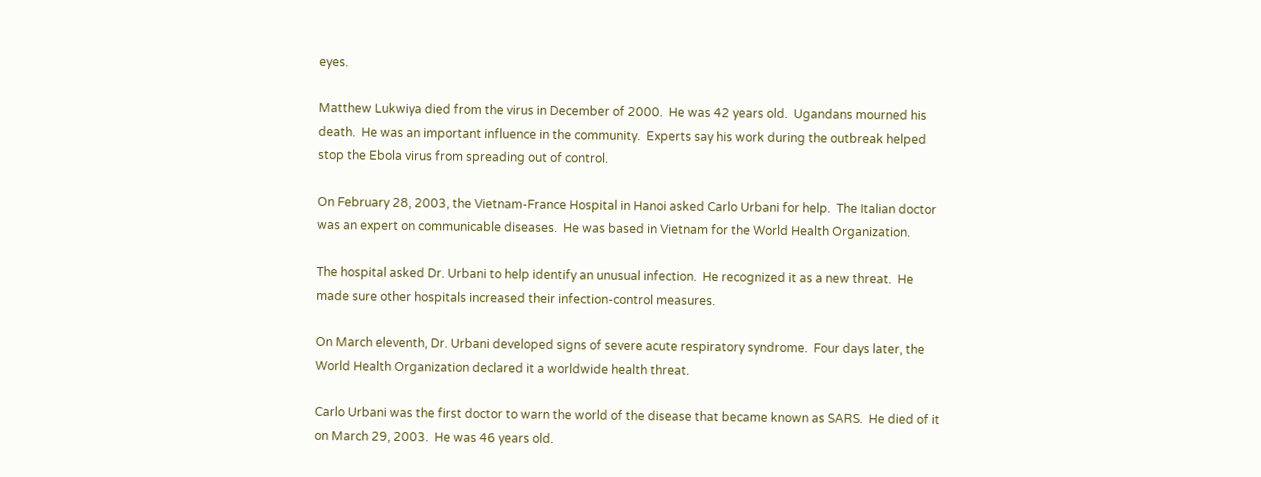eyes.

Matthew Lukwiya died from the virus in December of 2000.  He was 42 years old.  Ugandans mourned his death.  He was an important influence in the community.  Experts say his work during the outbreak helped stop the Ebola virus from spreading out of control.

On February 28, 2003, the Vietnam-France Hospital in Hanoi asked Carlo Urbani for help.  The Italian doctor was an expert on communicable diseases.  He was based in Vietnam for the World Health Organization.

The hospital asked Dr. Urbani to help identify an unusual infection.  He recognized it as a new threat.  He made sure other hospitals increased their infection-control measures.

On March eleventh, Dr. Urbani developed signs of severe acute respiratory syndrome.  Four days later, the World Health Organization declared it a worldwide health threat.

Carlo Urbani was the first doctor to warn the world of the disease that became known as SARS.  He died of it on March 29, 2003.  He was 46 years old.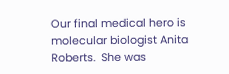Our final medical hero is molecular biologist Anita Roberts.  She was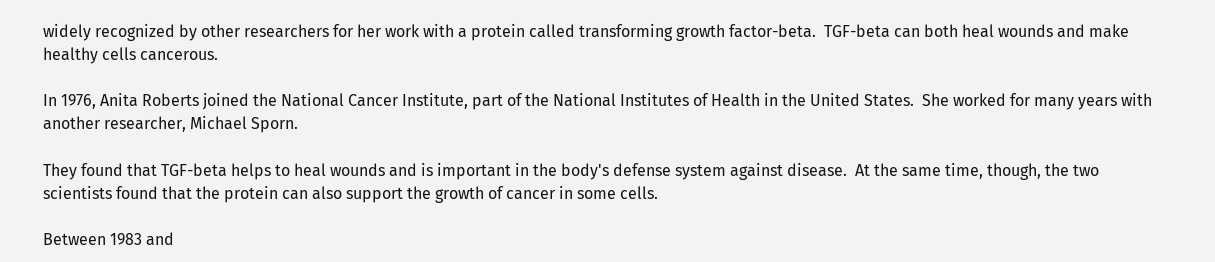widely recognized by other researchers for her work with a protein called transforming growth factor-beta.  TGF-beta can both heal wounds and make healthy cells cancerous.

In 1976, Anita Roberts joined the National Cancer Institute, part of the National Institutes of Health in the United States.  She worked for many years with another researcher, Michael Sporn.

They found that TGF-beta helps to heal wounds and is important in the body's defense system against disease.  At the same time, though, the two scientists found that the protein can also support the growth of cancer in some cells.

Between 1983 and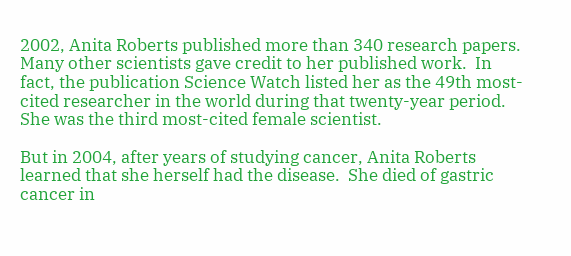2002, Anita Roberts published more than 340 research papers.  Many other scientists gave credit to her published work.  In fact, the publication Science Watch listed her as the 49th most-cited researcher in the world during that twenty-year period.  She was the third most-cited female scientist.

But in 2004, after years of studying cancer, Anita Roberts learned that she herself had the disease.  She died of gastric cancer in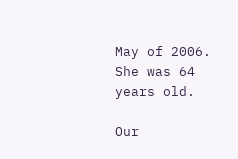May of 2006.  She was 64 years old.

Our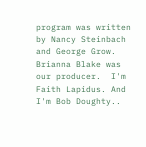program was written by Nancy Steinbach and George Grow.  Brianna Blake was our producer.  I'm Faith Lapidus. And I'm Bob Doughty..